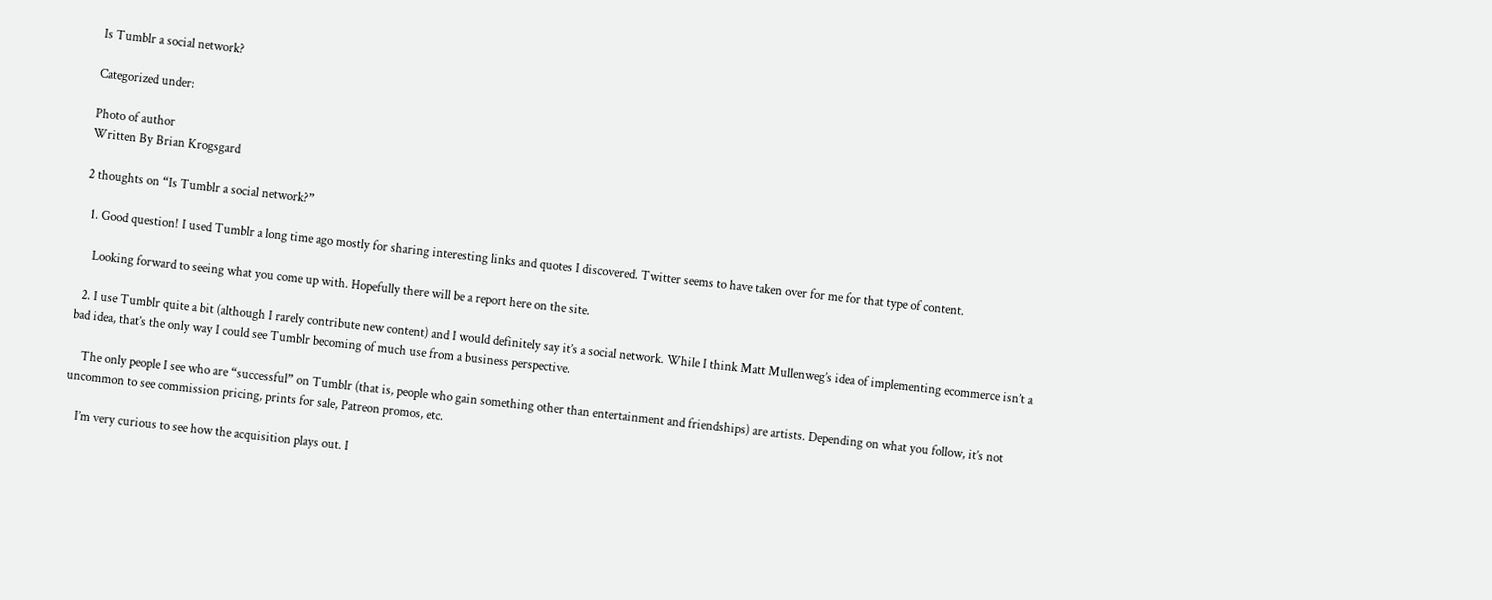Is Tumblr a social network?

Categorized under:

Photo of author
Written By Brian Krogsgard

2 thoughts on “Is Tumblr a social network?”

  1. Good question! I used Tumblr a long time ago mostly for sharing interesting links and quotes I discovered. Twitter seems to have taken over for me for that type of content.

    Looking forward to seeing what you come up with. Hopefully there will be a report here on the site.

  2. I use Tumblr quite a bit (although I rarely contribute new content) and I would definitely say it’s a social network. While I think Matt Mullenweg’s idea of implementing ecommerce isn’t a bad idea, that’s the only way I could see Tumblr becoming of much use from a business perspective.

    The only people I see who are “successful” on Tumblr (that is, people who gain something other than entertainment and friendships) are artists. Depending on what you follow, it’s not uncommon to see commission pricing, prints for sale, Patreon promos, etc.

    I’m very curious to see how the acquisition plays out. I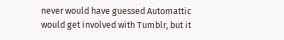never would have guessed Automattic would get involved with Tumblr, but it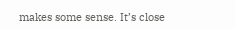makes some sense. It’s close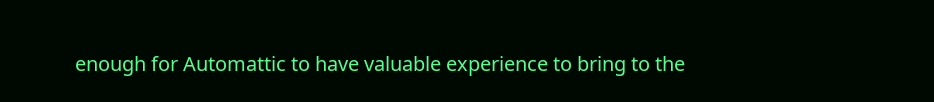enough for Automattic to have valuable experience to bring to the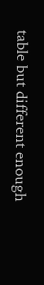table but different enough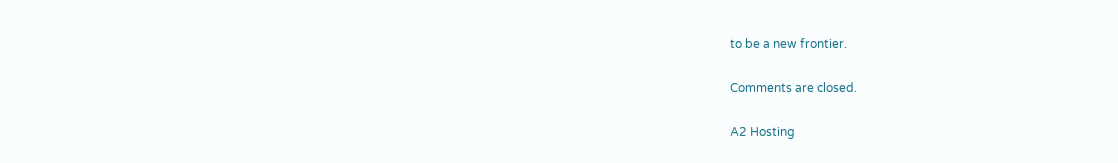to be a new frontier.

Comments are closed.

A2 Hosting